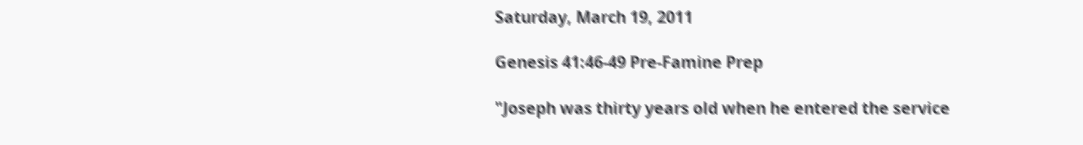Saturday, March 19, 2011

Genesis 41:46-49 Pre-Famine Prep

"Joseph was thirty years old when he entered the service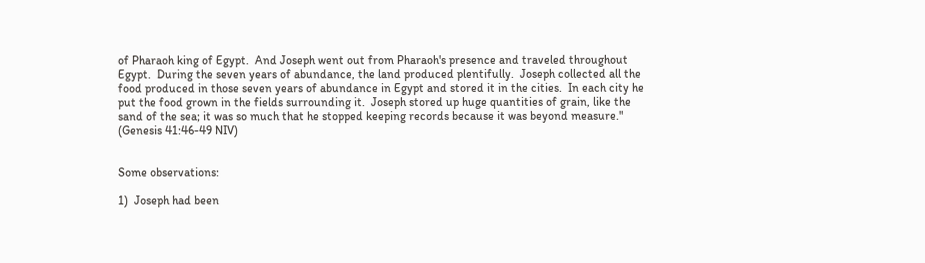of Pharaoh king of Egypt.  And Joseph went out from Pharaoh's presence and traveled throughout Egypt.  During the seven years of abundance, the land produced plentifully.  Joseph collected all the food produced in those seven years of abundance in Egypt and stored it in the cities.  In each city he put the food grown in the fields surrounding it.  Joseph stored up huge quantities of grain, like the sand of the sea; it was so much that he stopped keeping records because it was beyond measure."  (Genesis 41:46-49 NIV)


Some observations:

1)  Joseph had been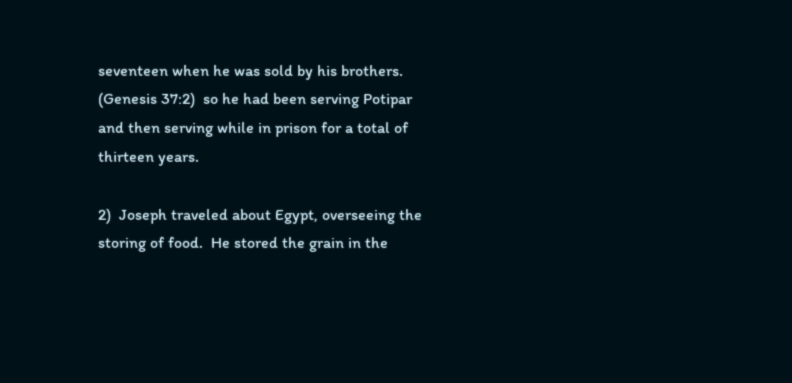seventeen when he was sold by his brothers. (Genesis 37:2)  so he had been serving Potipar and then serving while in prison for a total of thirteen years.

2)  Joseph traveled about Egypt, overseeing the storing of food.  He stored the grain in the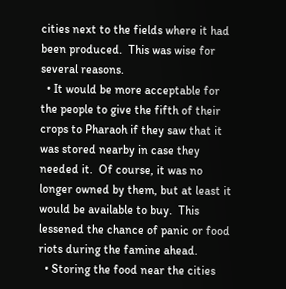cities next to the fields where it had been produced.  This was wise for several reasons.
  • It would be more acceptable for the people to give the fifth of their crops to Pharaoh if they saw that it was stored nearby in case they needed it.  Of course, it was no longer owned by them, but at least it would be available to buy.  This lessened the chance of panic or food riots during the famine ahead.
  • Storing the food near the cities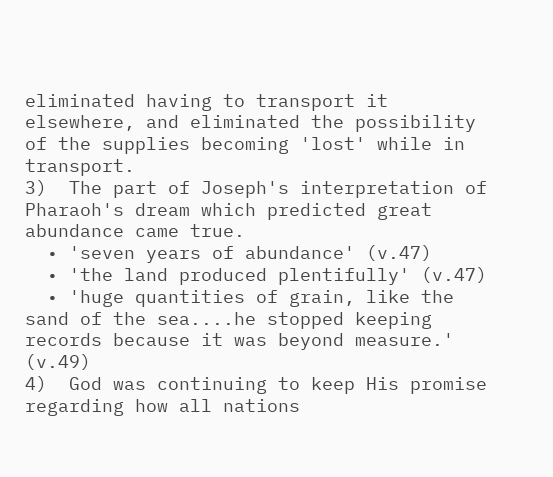eliminated having to transport it elsewhere, and eliminated the possibility of the supplies becoming 'lost' while in transport.
3)  The part of Joseph's interpretation of Pharaoh's dream which predicted great
abundance came true.
  • 'seven years of abundance' (v.47)
  • 'the land produced plentifully' (v.47)
  • 'huge quantities of grain, like the sand of the sea....he stopped keeping records because it was beyond measure.' (v.49)
4)  God was continuing to keep His promise regarding how all nations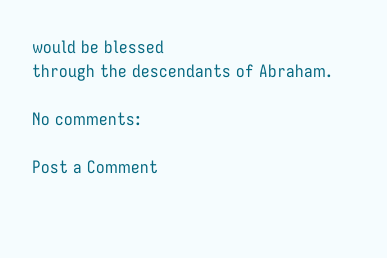would be blessed
through the descendants of Abraham.

No comments:

Post a Comment